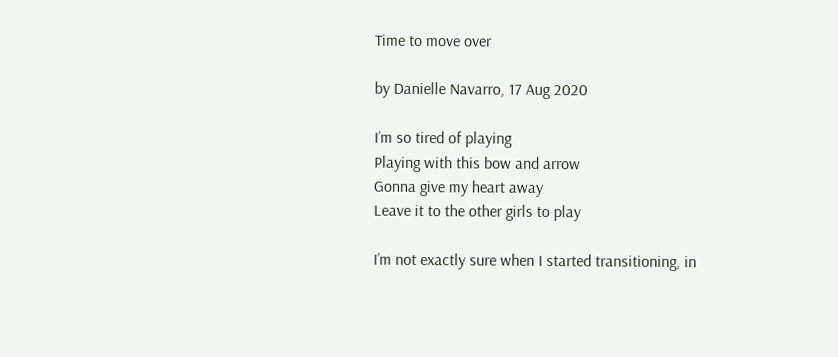Time to move over

by Danielle Navarro, 17 Aug 2020

I’m so tired of playing
Playing with this bow and arrow
Gonna give my heart away
Leave it to the other girls to play

I’m not exactly sure when I started transitioning, in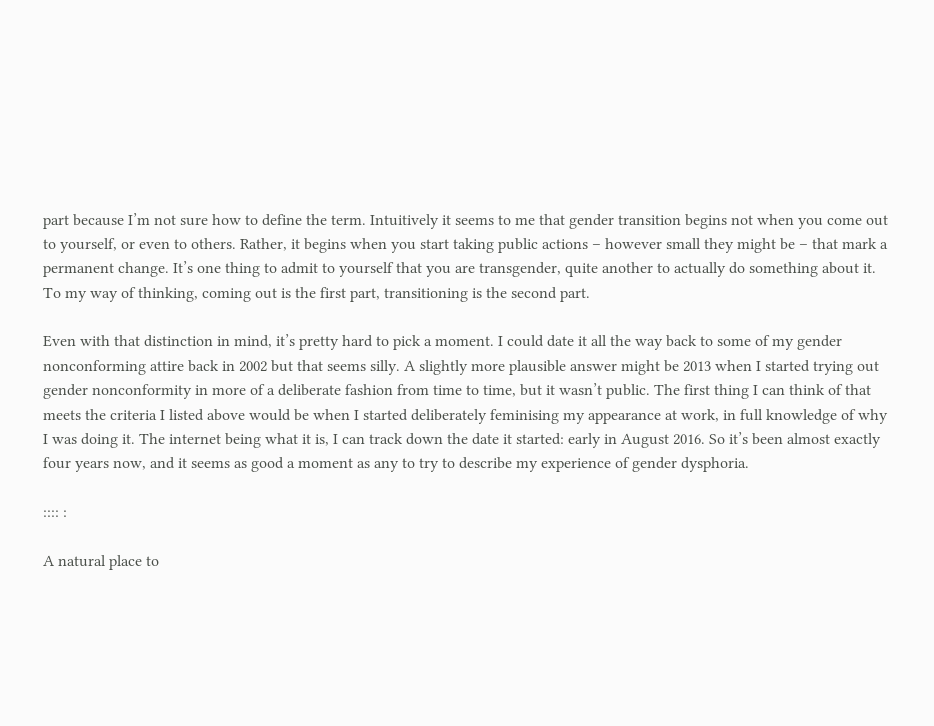part because I’m not sure how to define the term. Intuitively it seems to me that gender transition begins not when you come out to yourself, or even to others. Rather, it begins when you start taking public actions – however small they might be – that mark a permanent change. It’s one thing to admit to yourself that you are transgender, quite another to actually do something about it. To my way of thinking, coming out is the first part, transitioning is the second part.

Even with that distinction in mind, it’s pretty hard to pick a moment. I could date it all the way back to some of my gender nonconforming attire back in 2002 but that seems silly. A slightly more plausible answer might be 2013 when I started trying out gender nonconformity in more of a deliberate fashion from time to time, but it wasn’t public. The first thing I can think of that meets the criteria I listed above would be when I started deliberately feminising my appearance at work, in full knowledge of why I was doing it. The internet being what it is, I can track down the date it started: early in August 2016. So it’s been almost exactly four years now, and it seems as good a moment as any to try to describe my experience of gender dysphoria.

:::: :

A natural place to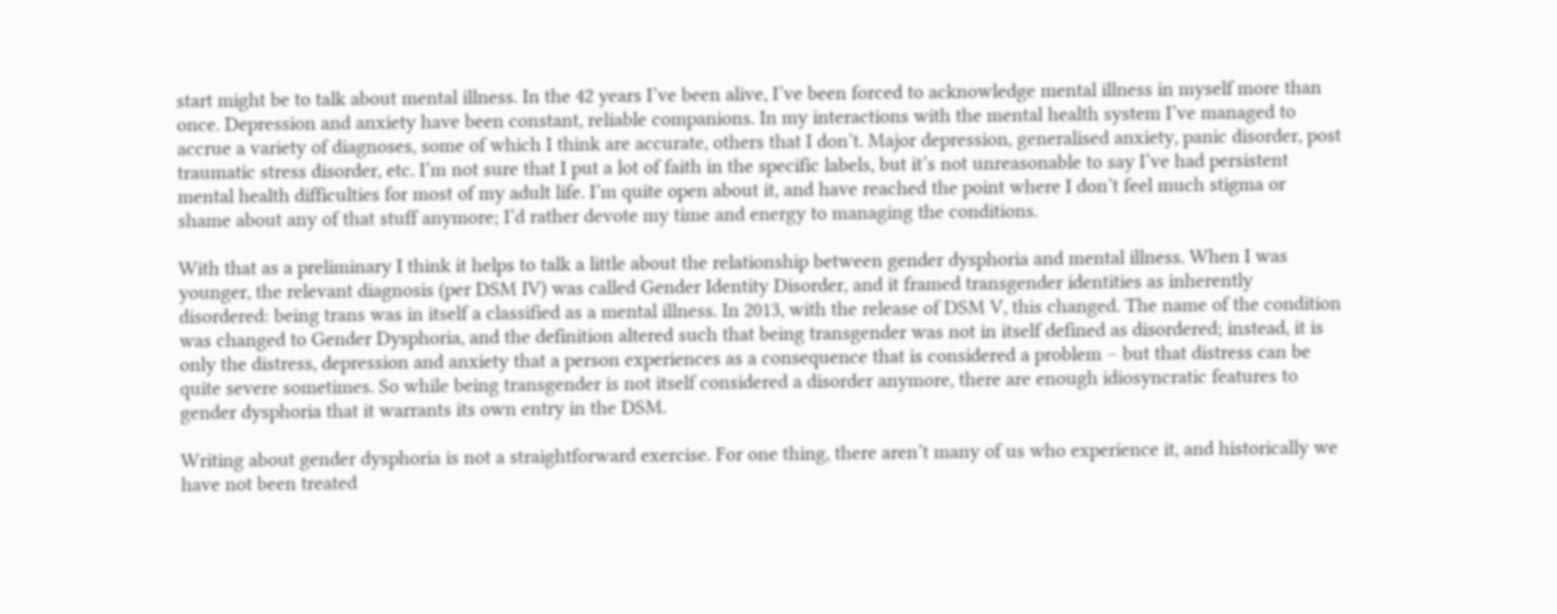start might be to talk about mental illness. In the 42 years I’ve been alive, I’ve been forced to acknowledge mental illness in myself more than once. Depression and anxiety have been constant, reliable companions. In my interactions with the mental health system I’ve managed to accrue a variety of diagnoses, some of which I think are accurate, others that I don’t. Major depression, generalised anxiety, panic disorder, post traumatic stress disorder, etc. I’m not sure that I put a lot of faith in the specific labels, but it’s not unreasonable to say I’ve had persistent mental health difficulties for most of my adult life. I’m quite open about it, and have reached the point where I don’t feel much stigma or shame about any of that stuff anymore; I’d rather devote my time and energy to managing the conditions.

With that as a preliminary I think it helps to talk a little about the relationship between gender dysphoria and mental illness. When I was younger, the relevant diagnosis (per DSM IV) was called Gender Identity Disorder, and it framed transgender identities as inherently disordered: being trans was in itself a classified as a mental illness. In 2013, with the release of DSM V, this changed. The name of the condition was changed to Gender Dysphoria, and the definition altered such that being transgender was not in itself defined as disordered; instead, it is only the distress, depression and anxiety that a person experiences as a consequence that is considered a problem – but that distress can be quite severe sometimes. So while being transgender is not itself considered a disorder anymore, there are enough idiosyncratic features to gender dysphoria that it warrants its own entry in the DSM.

Writing about gender dysphoria is not a straightforward exercise. For one thing, there aren’t many of us who experience it, and historically we have not been treated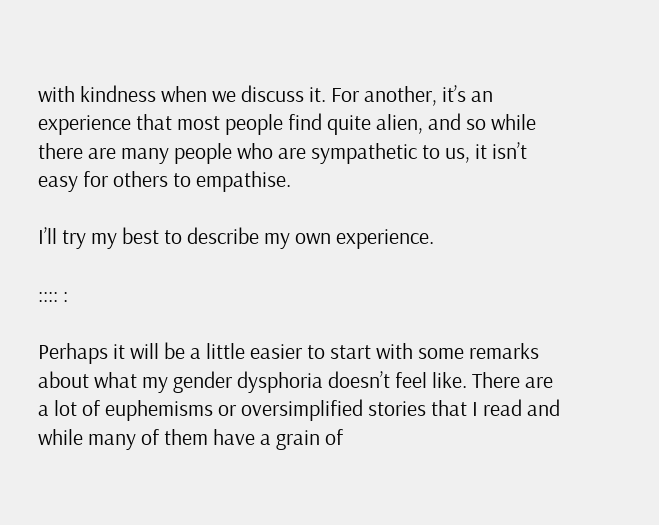with kindness when we discuss it. For another, it’s an experience that most people find quite alien, and so while there are many people who are sympathetic to us, it isn’t easy for others to empathise.

I’ll try my best to describe my own experience.

:::: :

Perhaps it will be a little easier to start with some remarks about what my gender dysphoria doesn’t feel like. There are a lot of euphemisms or oversimplified stories that I read and while many of them have a grain of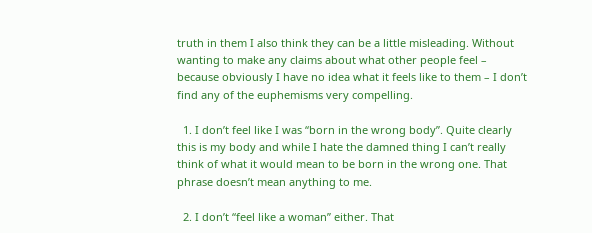truth in them I also think they can be a little misleading. Without wanting to make any claims about what other people feel – because obviously I have no idea what it feels like to them – I don’t find any of the euphemisms very compelling.

  1. I don’t feel like I was “born in the wrong body”. Quite clearly this is my body and while I hate the damned thing I can’t really think of what it would mean to be born in the wrong one. That phrase doesn’t mean anything to me.

  2. I don’t “feel like a woman” either. That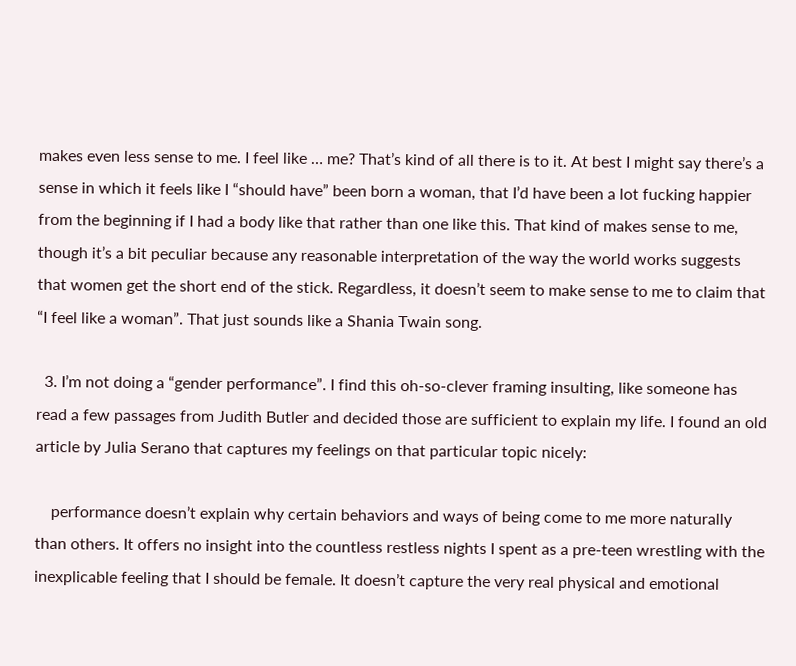makes even less sense to me. I feel like … me? That’s kind of all there is to it. At best I might say there’s a sense in which it feels like I “should have” been born a woman, that I’d have been a lot fucking happier from the beginning if I had a body like that rather than one like this. That kind of makes sense to me, though it’s a bit peculiar because any reasonable interpretation of the way the world works suggests that women get the short end of the stick. Regardless, it doesn’t seem to make sense to me to claim that “I feel like a woman”. That just sounds like a Shania Twain song.

  3. I’m not doing a “gender performance”. I find this oh-so-clever framing insulting, like someone has read a few passages from Judith Butler and decided those are sufficient to explain my life. I found an old article by Julia Serano that captures my feelings on that particular topic nicely:

    performance doesn’t explain why certain behaviors and ways of being come to me more naturally than others. It offers no insight into the countless restless nights I spent as a pre-teen wrestling with the inexplicable feeling that I should be female. It doesn’t capture the very real physical and emotional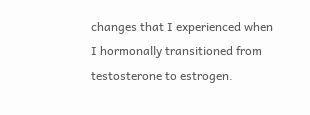changes that I experienced when I hormonally transitioned from testosterone to estrogen.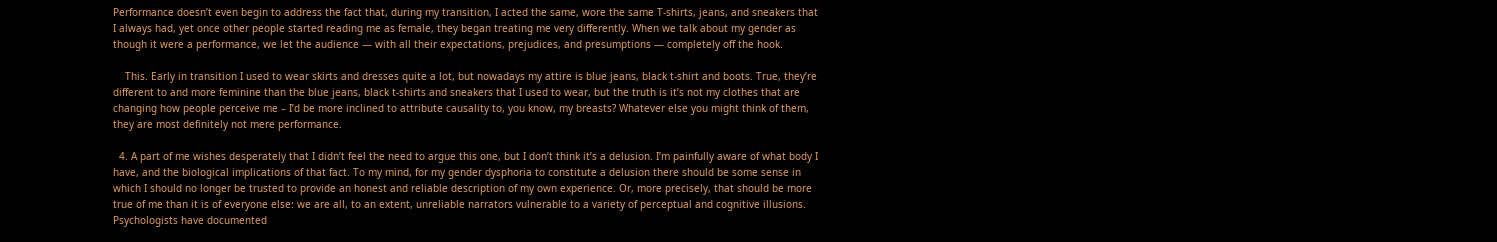Performance doesn’t even begin to address the fact that, during my transition, I acted the same, wore the same T-shirts, jeans, and sneakers that I always had, yet once other people started reading me as female, they began treating me very differently. When we talk about my gender as though it were a performance, we let the audience — with all their expectations, prejudices, and presumptions — completely off the hook.

    This. Early in transition I used to wear skirts and dresses quite a lot, but nowadays my attire is blue jeans, black t-shirt and boots. True, they’re different to and more feminine than the blue jeans, black t-shirts and sneakers that I used to wear, but the truth is it’s not my clothes that are changing how people perceive me – I’d be more inclined to attribute causality to, you know, my breasts? Whatever else you might think of them, they are most definitely not mere performance.

  4. A part of me wishes desperately that I didn’t feel the need to argue this one, but I don’t think it’s a delusion. I’m painfully aware of what body I have, and the biological implications of that fact. To my mind, for my gender dysphoria to constitute a delusion there should be some sense in which I should no longer be trusted to provide an honest and reliable description of my own experience. Or, more precisely, that should be more true of me than it is of everyone else: we are all, to an extent, unreliable narrators vulnerable to a variety of perceptual and cognitive illusions. Psychologists have documented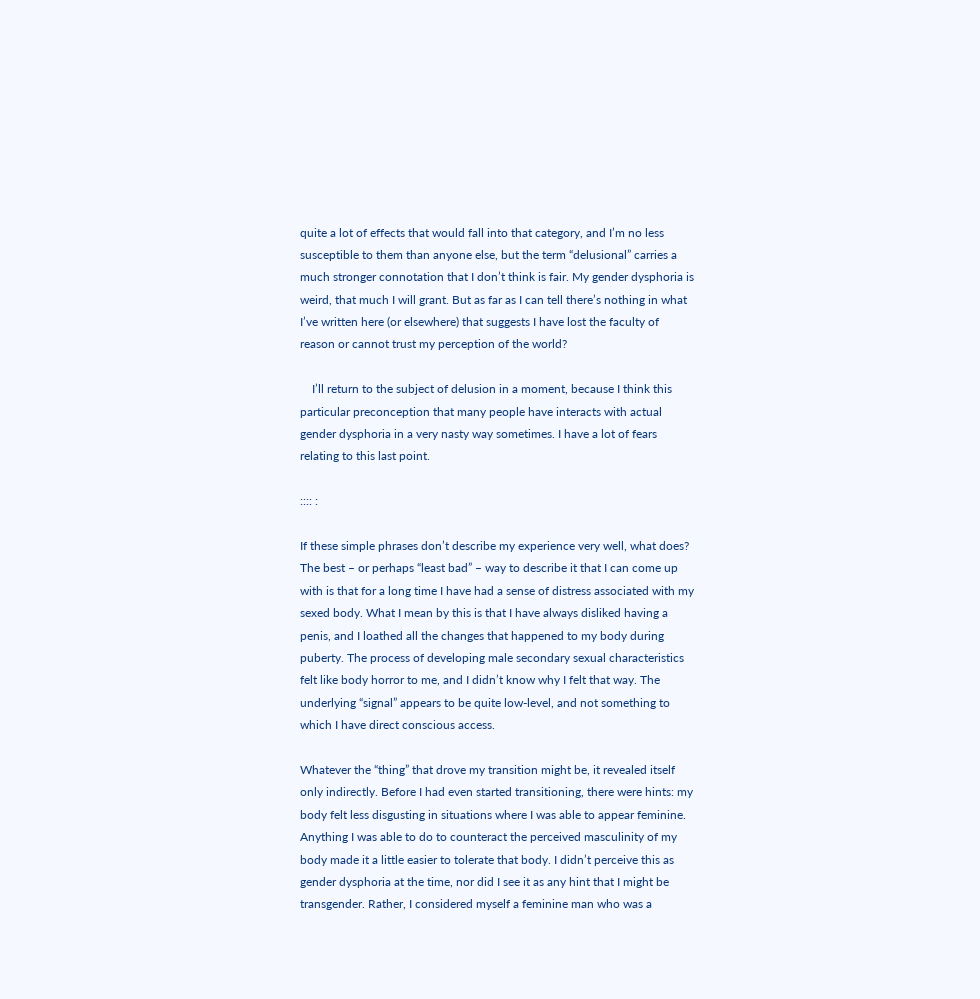quite a lot of effects that would fall into that category, and I’m no less susceptible to them than anyone else, but the term “delusional” carries a much stronger connotation that I don’t think is fair. My gender dysphoria is weird, that much I will grant. But as far as I can tell there’s nothing in what I’ve written here (or elsewhere) that suggests I have lost the faculty of reason or cannot trust my perception of the world?

    I’ll return to the subject of delusion in a moment, because I think this particular preconception that many people have interacts with actual gender dysphoria in a very nasty way sometimes. I have a lot of fears relating to this last point.

:::: :

If these simple phrases don’t describe my experience very well, what does? The best – or perhaps “least bad” – way to describe it that I can come up with is that for a long time I have had a sense of distress associated with my sexed body. What I mean by this is that I have always disliked having a penis, and I loathed all the changes that happened to my body during puberty. The process of developing male secondary sexual characteristics felt like body horror to me, and I didn’t know why I felt that way. The underlying “signal” appears to be quite low-level, and not something to which I have direct conscious access.

Whatever the “thing” that drove my transition might be, it revealed itself only indirectly. Before I had even started transitioning, there were hints: my body felt less disgusting in situations where I was able to appear feminine. Anything I was able to do to counteract the perceived masculinity of my body made it a little easier to tolerate that body. I didn’t perceive this as gender dysphoria at the time, nor did I see it as any hint that I might be transgender. Rather, I considered myself a feminine man who was a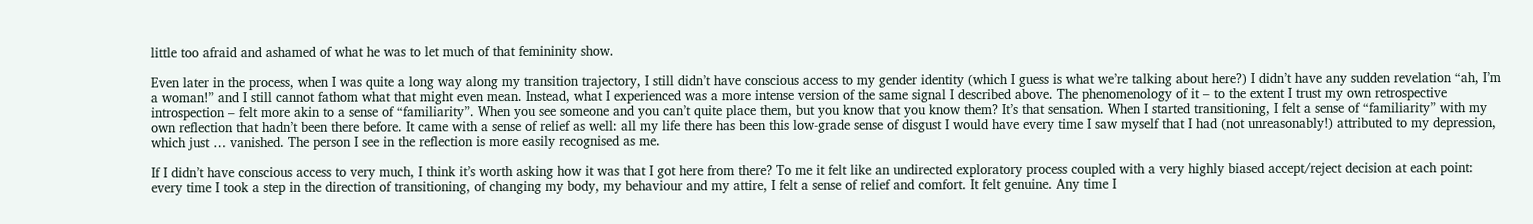little too afraid and ashamed of what he was to let much of that femininity show.

Even later in the process, when I was quite a long way along my transition trajectory, I still didn’t have conscious access to my gender identity (which I guess is what we’re talking about here?) I didn’t have any sudden revelation “ah, I’m a woman!” and I still cannot fathom what that might even mean. Instead, what I experienced was a more intense version of the same signal I described above. The phenomenology of it – to the extent I trust my own retrospective introspection – felt more akin to a sense of “familiarity”. When you see someone and you can’t quite place them, but you know that you know them? It’s that sensation. When I started transitioning, I felt a sense of “familiarity” with my own reflection that hadn’t been there before. It came with a sense of relief as well: all my life there has been this low-grade sense of disgust I would have every time I saw myself that I had (not unreasonably!) attributed to my depression, which just … vanished. The person I see in the reflection is more easily recognised as me.

If I didn’t have conscious access to very much, I think it’s worth asking how it was that I got here from there? To me it felt like an undirected exploratory process coupled with a very highly biased accept/reject decision at each point: every time I took a step in the direction of transitioning, of changing my body, my behaviour and my attire, I felt a sense of relief and comfort. It felt genuine. Any time I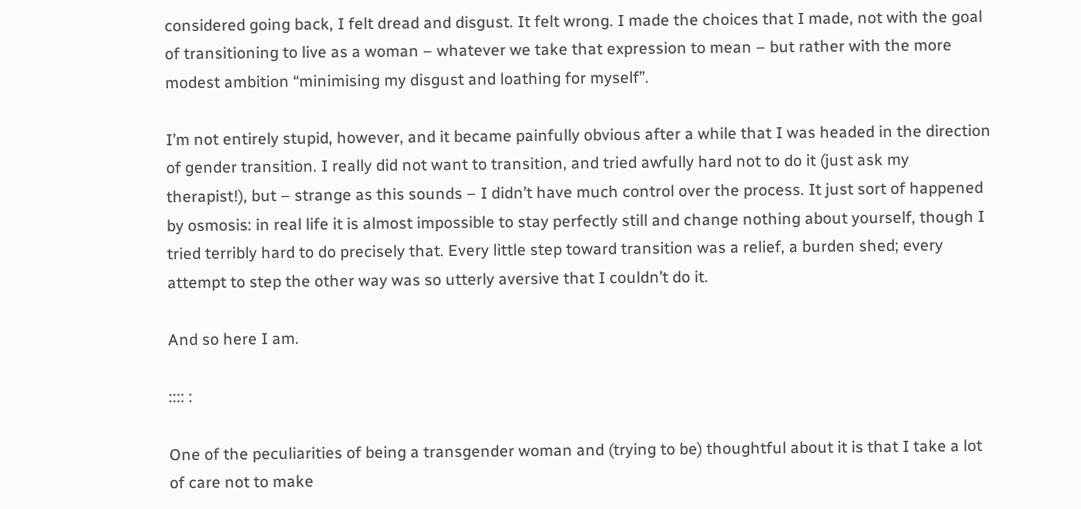considered going back, I felt dread and disgust. It felt wrong. I made the choices that I made, not with the goal of transitioning to live as a woman – whatever we take that expression to mean – but rather with the more modest ambition “minimising my disgust and loathing for myself”.

I’m not entirely stupid, however, and it became painfully obvious after a while that I was headed in the direction of gender transition. I really did not want to transition, and tried awfully hard not to do it (just ask my therapist!), but – strange as this sounds – I didn’t have much control over the process. It just sort of happened by osmosis: in real life it is almost impossible to stay perfectly still and change nothing about yourself, though I tried terribly hard to do precisely that. Every little step toward transition was a relief, a burden shed; every attempt to step the other way was so utterly aversive that I couldn’t do it.

And so here I am.

:::: :

One of the peculiarities of being a transgender woman and (trying to be) thoughtful about it is that I take a lot of care not to make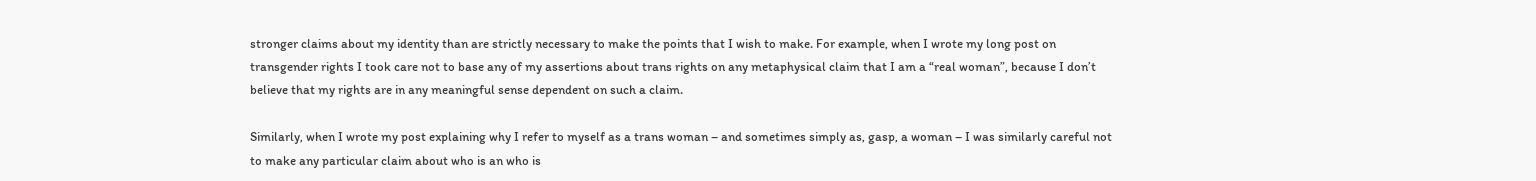stronger claims about my identity than are strictly necessary to make the points that I wish to make. For example, when I wrote my long post on transgender rights I took care not to base any of my assertions about trans rights on any metaphysical claim that I am a “real woman”, because I don’t believe that my rights are in any meaningful sense dependent on such a claim.

Similarly, when I wrote my post explaining why I refer to myself as a trans woman – and sometimes simply as, gasp, a woman – I was similarly careful not to make any particular claim about who is an who is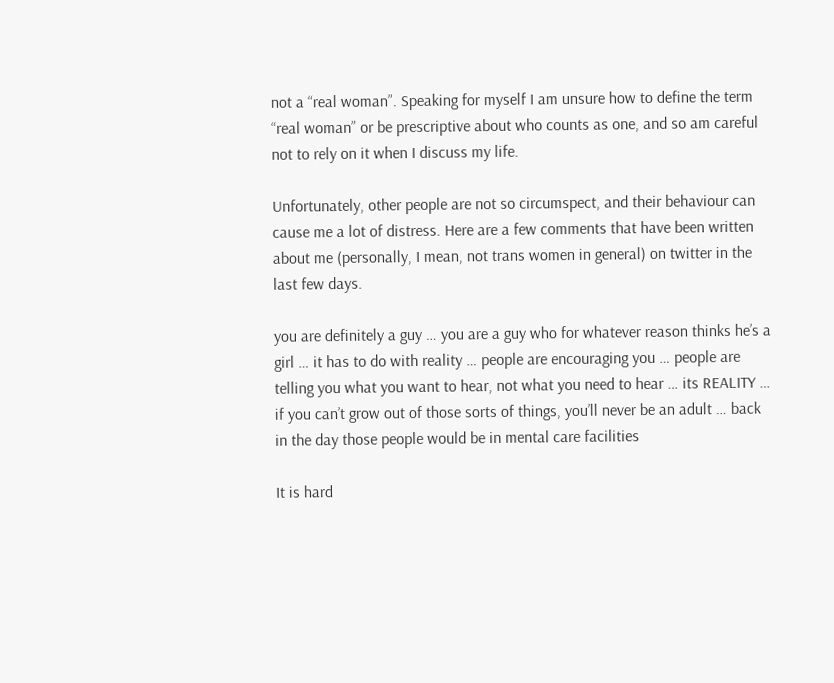not a “real woman”. Speaking for myself I am unsure how to define the term “real woman” or be prescriptive about who counts as one, and so am careful not to rely on it when I discuss my life.

Unfortunately, other people are not so circumspect, and their behaviour can cause me a lot of distress. Here are a few comments that have been written about me (personally, I mean, not trans women in general) on twitter in the last few days.

you are definitely a guy … you are a guy who for whatever reason thinks he’s a girl … it has to do with reality … people are encouraging you … people are telling you what you want to hear, not what you need to hear … its REALITY … if you can’t grow out of those sorts of things, you’ll never be an adult … back in the day those people would be in mental care facilities

It is hard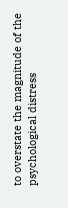to overstate the magnitude of the psychological distress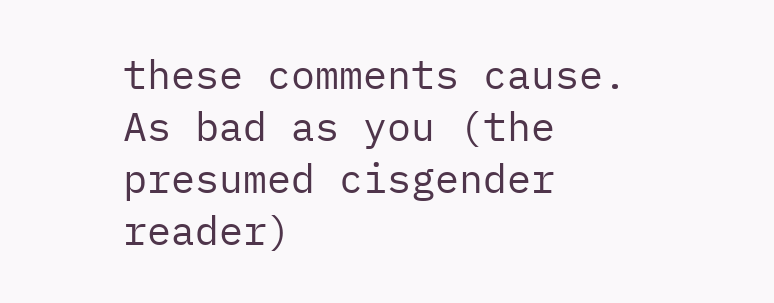these comments cause. As bad as you (the presumed cisgender reader)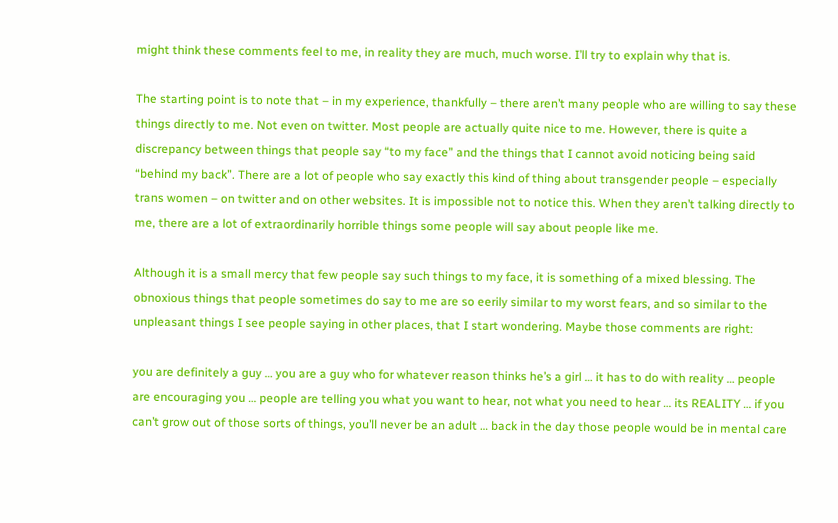might think these comments feel to me, in reality they are much, much worse. I’ll try to explain why that is.

The starting point is to note that – in my experience, thankfully – there aren’t many people who are willing to say these things directly to me. Not even on twitter. Most people are actually quite nice to me. However, there is quite a discrepancy between things that people say “to my face” and the things that I cannot avoid noticing being said “behind my back”. There are a lot of people who say exactly this kind of thing about transgender people – especially trans women – on twitter and on other websites. It is impossible not to notice this. When they aren’t talking directly to me, there are a lot of extraordinarily horrible things some people will say about people like me.

Although it is a small mercy that few people say such things to my face, it is something of a mixed blessing. The obnoxious things that people sometimes do say to me are so eerily similar to my worst fears, and so similar to the unpleasant things I see people saying in other places, that I start wondering. Maybe those comments are right:

you are definitely a guy … you are a guy who for whatever reason thinks he’s a girl … it has to do with reality … people are encouraging you … people are telling you what you want to hear, not what you need to hear … its REALITY … if you can’t grow out of those sorts of things, you’ll never be an adult … back in the day those people would be in mental care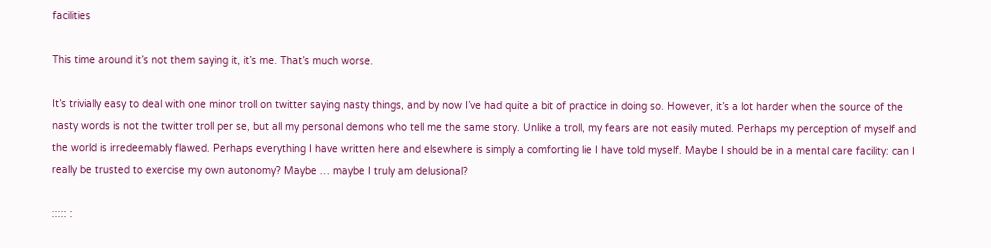facilities

This time around it’s not them saying it, it’s me. That’s much worse.

It’s trivially easy to deal with one minor troll on twitter saying nasty things, and by now I’ve had quite a bit of practice in doing so. However, it’s a lot harder when the source of the nasty words is not the twitter troll per se, but all my personal demons who tell me the same story. Unlike a troll, my fears are not easily muted. Perhaps my perception of myself and the world is irredeemably flawed. Perhaps everything I have written here and elsewhere is simply a comforting lie I have told myself. Maybe I should be in a mental care facility: can I really be trusted to exercise my own autonomy? Maybe … maybe I truly am delusional?

::::: :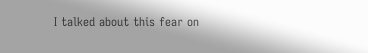I talked about this fear on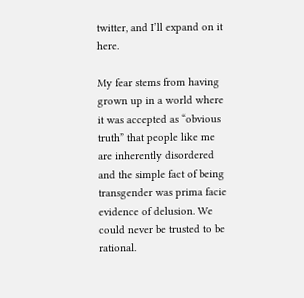twitter, and I’ll expand on it here.

My fear stems from having grown up in a world where it was accepted as “obvious truth” that people like me are inherently disordered and the simple fact of being transgender was prima facie evidence of delusion. We could never be trusted to be rational.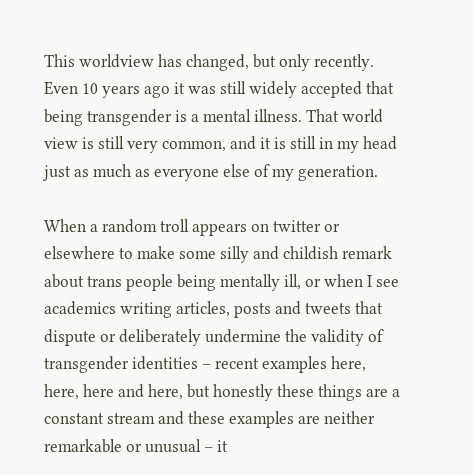This worldview has changed, but only recently. Even 10 years ago it was still widely accepted that being transgender is a mental illness. That world view is still very common, and it is still in my head just as much as everyone else of my generation.

When a random troll appears on twitter or elsewhere to make some silly and childish remark about trans people being mentally ill, or when I see academics writing articles, posts and tweets that dispute or deliberately undermine the validity of transgender identities – recent examples here, here, here and here, but honestly these things are a constant stream and these examples are neither remarkable or unusual – it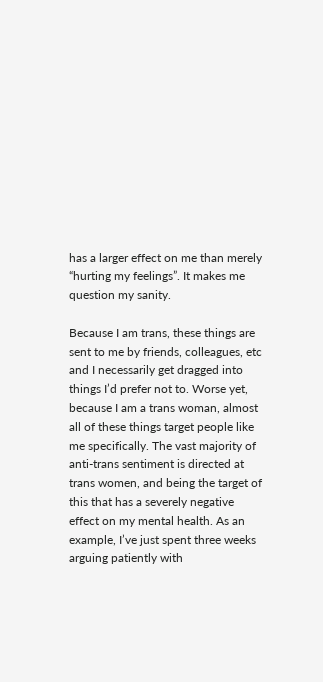has a larger effect on me than merely “hurting my feelings”. It makes me question my sanity.

Because I am trans, these things are sent to me by friends, colleagues, etc and I necessarily get dragged into things I’d prefer not to. Worse yet, because I am a trans woman, almost all of these things target people like me specifically. The vast majority of anti-trans sentiment is directed at trans women, and being the target of this that has a severely negative effect on my mental health. As an example, I’ve just spent three weeks arguing patiently with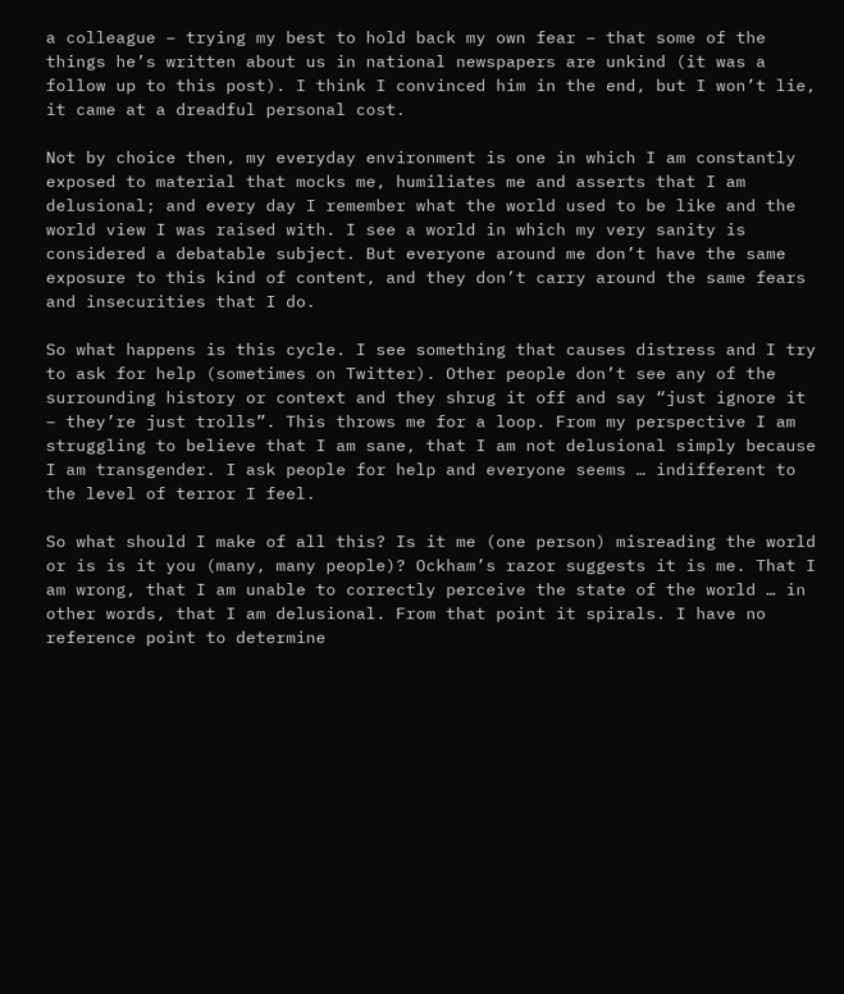a colleague – trying my best to hold back my own fear – that some of the things he’s written about us in national newspapers are unkind (it was a follow up to this post). I think I convinced him in the end, but I won’t lie, it came at a dreadful personal cost.

Not by choice then, my everyday environment is one in which I am constantly exposed to material that mocks me, humiliates me and asserts that I am delusional; and every day I remember what the world used to be like and the world view I was raised with. I see a world in which my very sanity is considered a debatable subject. But everyone around me don’t have the same exposure to this kind of content, and they don’t carry around the same fears and insecurities that I do.

So what happens is this cycle. I see something that causes distress and I try to ask for help (sometimes on Twitter). Other people don’t see any of the surrounding history or context and they shrug it off and say “just ignore it – they’re just trolls”. This throws me for a loop. From my perspective I am struggling to believe that I am sane, that I am not delusional simply because I am transgender. I ask people for help and everyone seems … indifferent to the level of terror I feel.

So what should I make of all this? Is it me (one person) misreading the world or is is it you (many, many people)? Ockham’s razor suggests it is me. That I am wrong, that I am unable to correctly perceive the state of the world … in other words, that I am delusional. From that point it spirals. I have no reference point to determine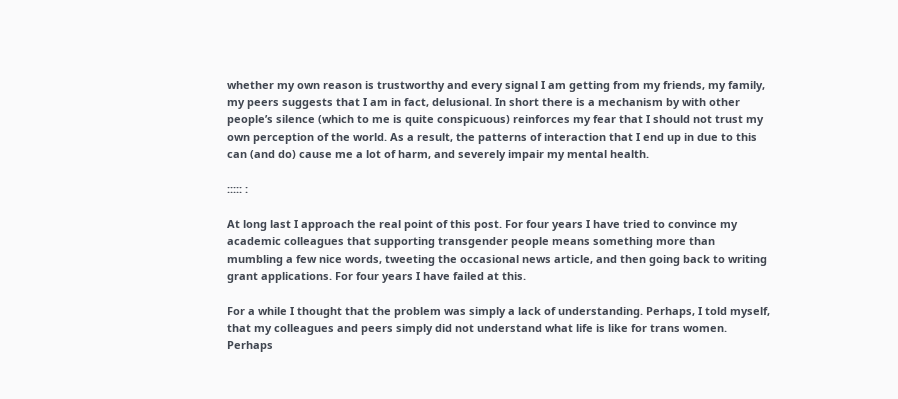whether my own reason is trustworthy and every signal I am getting from my friends, my family, my peers suggests that I am in fact, delusional. In short there is a mechanism by with other people’s silence (which to me is quite conspicuous) reinforces my fear that I should not trust my own perception of the world. As a result, the patterns of interaction that I end up in due to this can (and do) cause me a lot of harm, and severely impair my mental health.

::::: :

At long last I approach the real point of this post. For four years I have tried to convince my academic colleagues that supporting transgender people means something more than mumbling a few nice words, tweeting the occasional news article, and then going back to writing grant applications. For four years I have failed at this.

For a while I thought that the problem was simply a lack of understanding. Perhaps, I told myself, that my colleagues and peers simply did not understand what life is like for trans women. Perhaps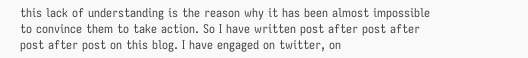this lack of understanding is the reason why it has been almost impossible to convince them to take action. So I have written post after post after post after post on this blog. I have engaged on twitter, on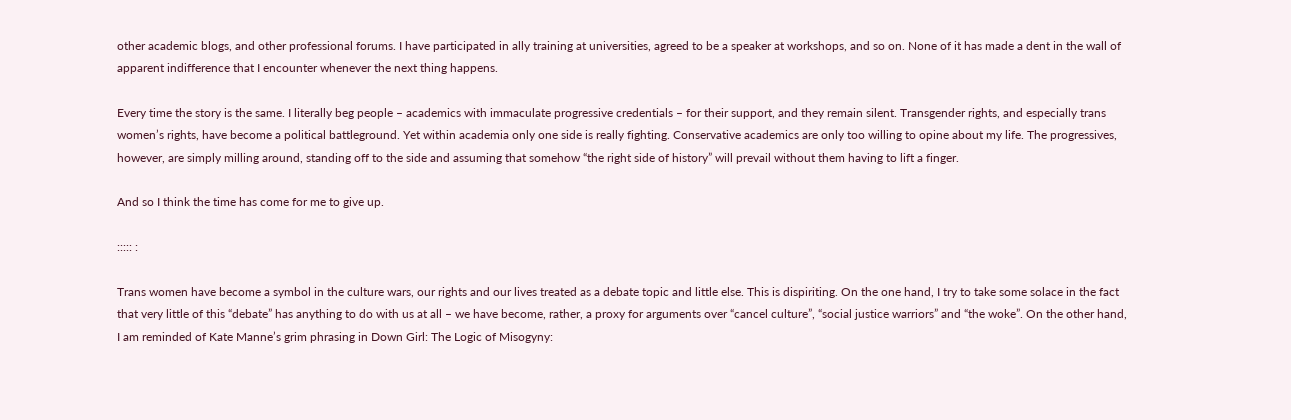other academic blogs, and other professional forums. I have participated in ally training at universities, agreed to be a speaker at workshops, and so on. None of it has made a dent in the wall of apparent indifference that I encounter whenever the next thing happens.

Every time the story is the same. I literally beg people – academics with immaculate progressive credentials – for their support, and they remain silent. Transgender rights, and especially trans women’s rights, have become a political battleground. Yet within academia only one side is really fighting. Conservative academics are only too willing to opine about my life. The progressives, however, are simply milling around, standing off to the side and assuming that somehow “the right side of history” will prevail without them having to lift a finger.

And so I think the time has come for me to give up.

::::: :

Trans women have become a symbol in the culture wars, our rights and our lives treated as a debate topic and little else. This is dispiriting. On the one hand, I try to take some solace in the fact that very little of this “debate” has anything to do with us at all – we have become, rather, a proxy for arguments over “cancel culture”, “social justice warriors” and “the woke”. On the other hand, I am reminded of Kate Manne’s grim phrasing in Down Girl: The Logic of Misogyny: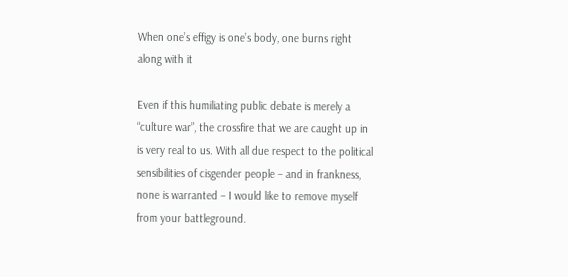When one’s effigy is one’s body, one burns right along with it

Even if this humiliating public debate is merely a “culture war”, the crossfire that we are caught up in is very real to us. With all due respect to the political sensibilities of cisgender people – and in frankness, none is warranted – I would like to remove myself from your battleground.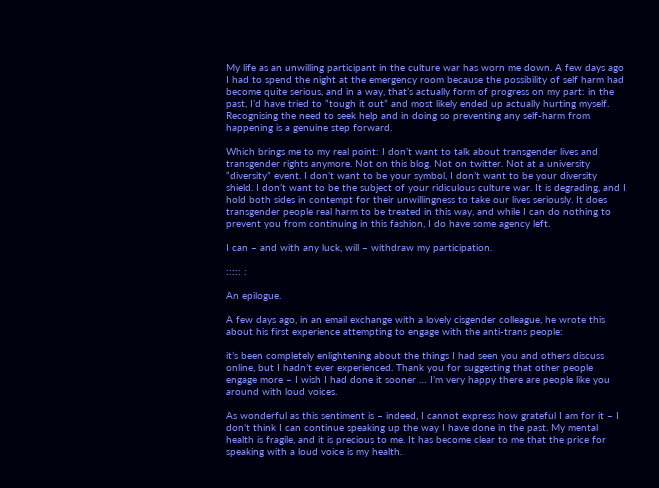My life as an unwilling participant in the culture war has worn me down. A few days ago I had to spend the night at the emergency room because the possibility of self harm had become quite serious, and in a way, that’s actually form of progress on my part: in the past, I’d have tried to “tough it out” and most likely ended up actually hurting myself. Recognising the need to seek help and in doing so preventing any self-harm from happening is a genuine step forward.

Which brings me to my real point: I don’t want to talk about transgender lives and transgender rights anymore. Not on this blog. Not on twitter. Not at a university “diversity” event. I don’t want to be your symbol, I don’t want to be your diversity shield. I don’t want to be the subject of your ridiculous culture war. It is degrading, and I hold both sides in contempt for their unwillingness to take our lives seriously. It does transgender people real harm to be treated in this way, and while I can do nothing to prevent you from continuing in this fashion, I do have some agency left.

I can – and with any luck, will – withdraw my participation.

::::: :

An epilogue.

A few days ago, in an email exchange with a lovely cisgender colleague, he wrote this about his first experience attempting to engage with the anti-trans people:

it’s been completely enlightening about the things I had seen you and others discuss online, but I hadn’t ever experienced. Thank you for suggesting that other people engage more – I wish I had done it sooner … I’m very happy there are people like you around with loud voices.

As wonderful as this sentiment is – indeed, I cannot express how grateful I am for it – I don’t think I can continue speaking up the way I have done in the past. My mental health is fragile, and it is precious to me. It has become clear to me that the price for speaking with a loud voice is my health.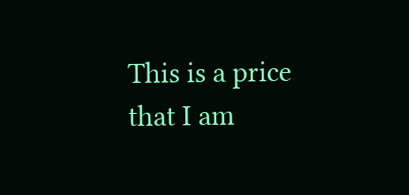This is a price that I am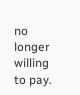no longer willing to pay.